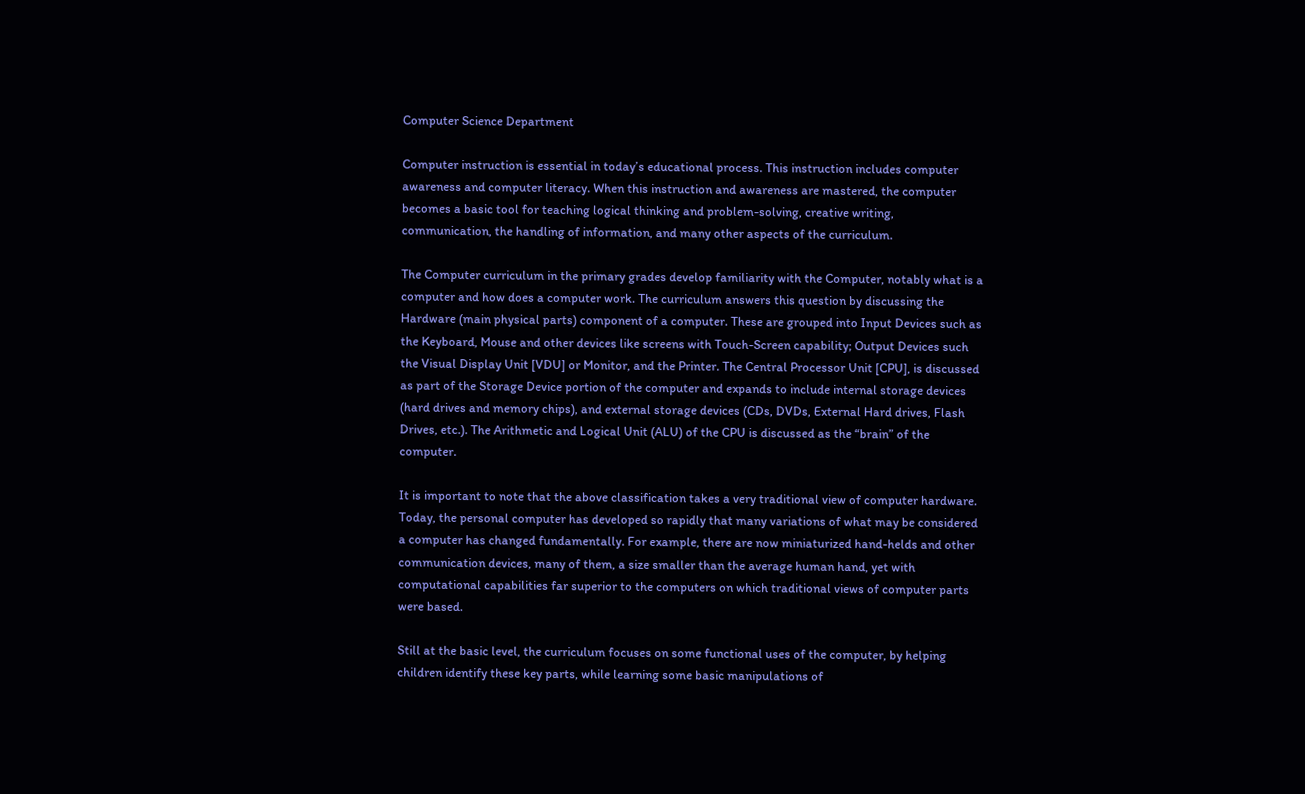Computer Science Department

Computer instruction is essential in today’s educational process. This instruction includes computer awareness and computer literacy. When this instruction and awareness are mastered, the computer becomes a basic tool for teaching logical thinking and problem-solving, creative writing, communication, the handling of information, and many other aspects of the curriculum.

The Computer curriculum in the primary grades develop familiarity with the Computer, notably what is a computer and how does a computer work. The curriculum answers this question by discussing the Hardware (main physical parts) component of a computer. These are grouped into Input Devices such as the Keyboard, Mouse and other devices like screens with Touch-Screen capability; Output Devices such the Visual Display Unit [VDU] or Monitor, and the Printer. The Central Processor Unit [CPU], is discussed as part of the Storage Device portion of the computer and expands to include internal storage devices (hard drives and memory chips), and external storage devices (CDs, DVDs, External Hard drives, Flash Drives, etc.). The Arithmetic and Logical Unit (ALU) of the CPU is discussed as the “brain” of the computer.

It is important to note that the above classification takes a very traditional view of computer hardware. Today, the personal computer has developed so rapidly that many variations of what may be considered a computer has changed fundamentally. For example, there are now miniaturized hand-helds and other communication devices, many of them, a size smaller than the average human hand, yet with computational capabilities far superior to the computers on which traditional views of computer parts were based.

Still at the basic level, the curriculum focuses on some functional uses of the computer, by helping children identify these key parts, while learning some basic manipulations of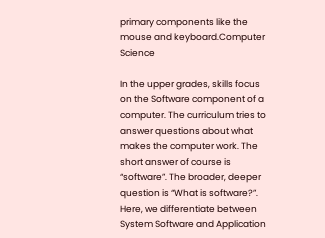primary components like the mouse and keyboard.Computer Science

In the upper grades, skills focus on the Software component of a computer. The curriculum tries to answer questions about what makes the computer work. The short answer of course is “software”. The broader, deeper question is “What is software?”. Here, we differentiate between System Software and Application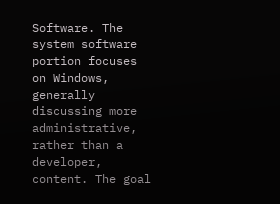Software. The system software portion focuses on Windows, generally discussing more administrative, rather than a developer, content. The goal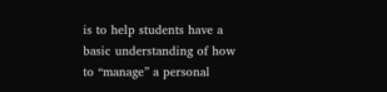is to help students have a basic understanding of how to “manage” a personal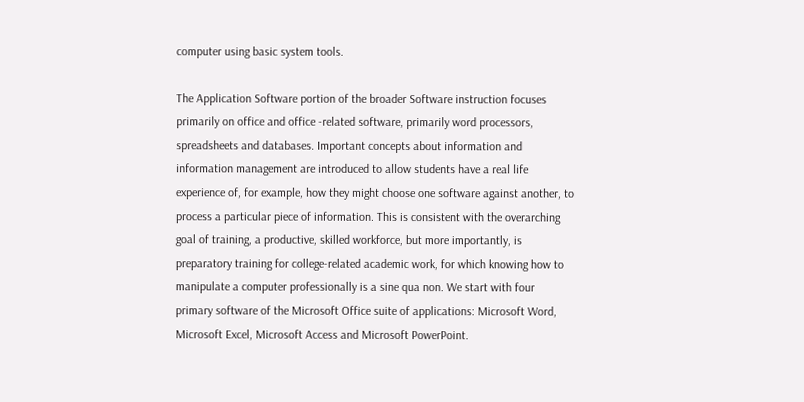computer using basic system tools.

The Application Software portion of the broader Software instruction focuses primarily on office and office -related software, primarily word processors, spreadsheets and databases. Important concepts about information and information management are introduced to allow students have a real life experience of, for example, how they might choose one software against another, to process a particular piece of information. This is consistent with the overarching goal of training, a productive, skilled workforce, but more importantly, is preparatory training for college-related academic work, for which knowing how to manipulate a computer professionally is a sine qua non. We start with four primary software of the Microsoft Office suite of applications: Microsoft Word, Microsoft Excel, Microsoft Access and Microsoft PowerPoint.